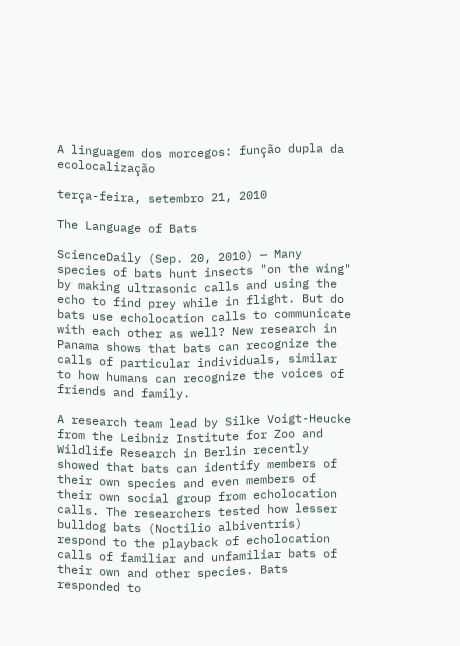A linguagem dos morcegos: função dupla da ecolocalização

terça-feira, setembro 21, 2010

The Language of Bats

ScienceDaily (Sep. 20, 2010) — Many species of bats hunt insects "on the wing" by making ultrasonic calls and using the echo to find prey while in flight. But do bats use echolocation calls to communicate with each other as well? New research in Panama shows that bats can recognize the calls of particular individuals, similar to how humans can recognize the voices of friends and family.

A research team lead by Silke Voigt-Heucke from the Leibniz Institute for Zoo and Wildlife Research in Berlin recently showed that bats can identify members of their own species and even members of their own social group from echolocation calls. The researchers tested how lesser bulldog bats (Noctilio albiventris) respond to the playback of echolocation calls of familiar and unfamiliar bats of their own and other species. Bats responded to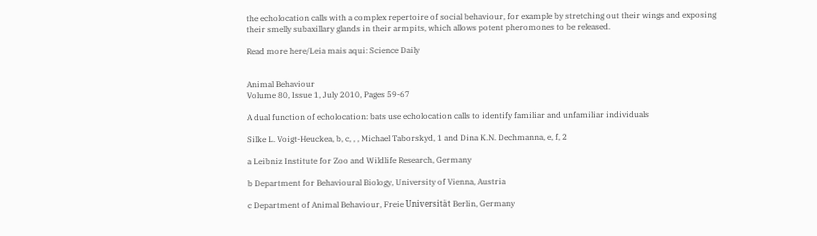the echolocation calls with a complex repertoire of social behaviour, for example by stretching out their wings and exposing their smelly subaxillary glands in their armpits, which allows potent pheromones to be released.

Read more here/Leia mais aqui: Science Daily


Animal Behaviour
Volume 80, Issue 1, July 2010, Pages 59-67

A dual function of echolocation: bats use echolocation calls to identify familiar and unfamiliar individuals

Silke L. Voigt-Heuckea, b, c, , , Michael Taborskyd, 1 and Dina K.N. Dechmanna, e, f, 2

a Leibniz Institute for Zoo and Wildlife Research, Germany

b Department for Behavioural Biology, University of Vienna, Austria

c Department of Animal Behaviour, Freie Universität Berlin, Germany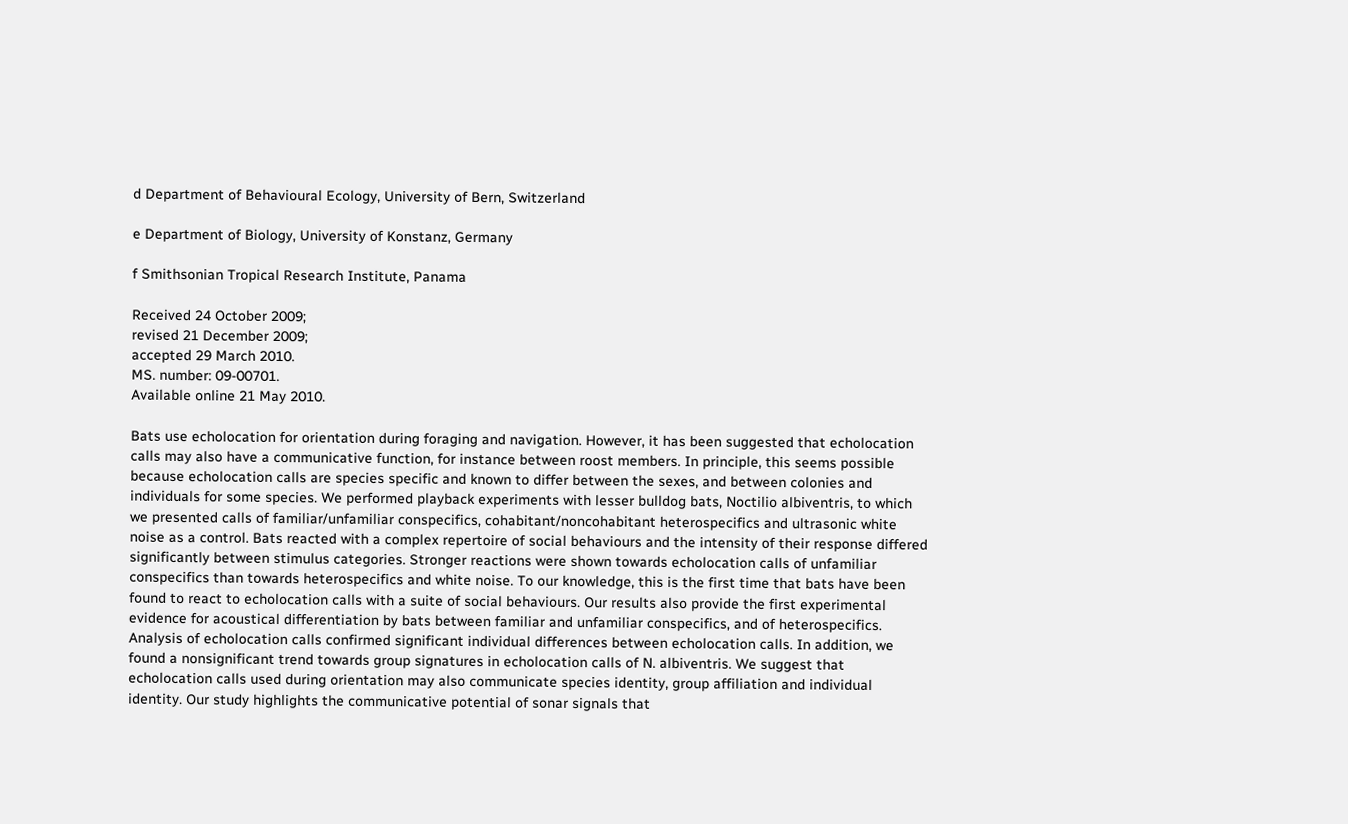d Department of Behavioural Ecology, University of Bern, Switzerland

e Department of Biology, University of Konstanz, Germany

f Smithsonian Tropical Research Institute, Panama

Received 24 October 2009;
revised 21 December 2009;
accepted 29 March 2010.
MS. number: 09-00701.
Available online 21 May 2010.

Bats use echolocation for orientation during foraging and navigation. However, it has been suggested that echolocation calls may also have a communicative function, for instance between roost members. In principle, this seems possible because echolocation calls are species specific and known to differ between the sexes, and between colonies and individuals for some species. We performed playback experiments with lesser bulldog bats, Noctilio albiventris, to which we presented calls of familiar/unfamiliar conspecifics, cohabitant/noncohabitant heterospecifics and ultrasonic white noise as a control. Bats reacted with a complex repertoire of social behaviours and the intensity of their response differed significantly between stimulus categories. Stronger reactions were shown towards echolocation calls of unfamiliar conspecifics than towards heterospecifics and white noise. To our knowledge, this is the first time that bats have been found to react to echolocation calls with a suite of social behaviours. Our results also provide the first experimental evidence for acoustical differentiation by bats between familiar and unfamiliar conspecifics, and of heterospecifics. Analysis of echolocation calls confirmed significant individual differences between echolocation calls. In addition, we found a nonsignificant trend towards group signatures in echolocation calls of N. albiventris. We suggest that echolocation calls used during orientation may also communicate species identity, group affiliation and individual identity. Our study highlights the communicative potential of sonar signals that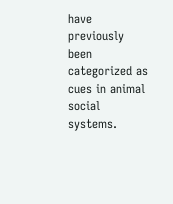have previously been categorized as cues in animal social systems.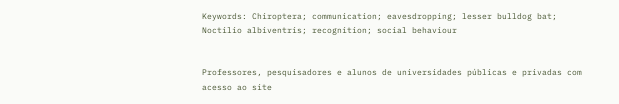Keywords: Chiroptera; communication; eavesdropping; lesser bulldog bat; Noctilio albiventris; recognition; social behaviour


Professores, pesquisadores e alunos de universidades públicas e privadas com acesso ao site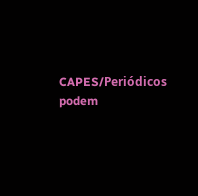CAPES/Periódicos podem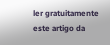ler gratuitamente este artigo da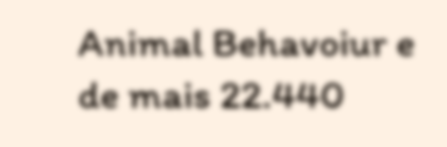Animal Behavoiur e de mais 22.440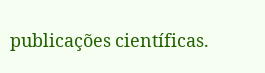publicações científicas.